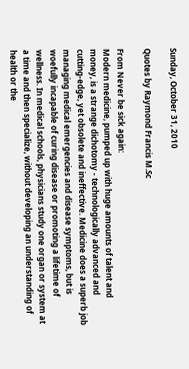Sunday, October 31, 2010

Quotes by Raymond Francis M.Sc

From Never be sick again:
Modern medicine, pumped up with huge amounts of talent and money, is a strange dichotomy - technologically advanced and cutting-edge, yet obsolete and ineffective. Medicine does a superb job managing medical emergencies and disease symptoms, but is woefully incapable of curing disease or promoting a lifetime of wellness. In medical schools, physicians study one organ or system at a time and then specialize, without developing an understanding of health or the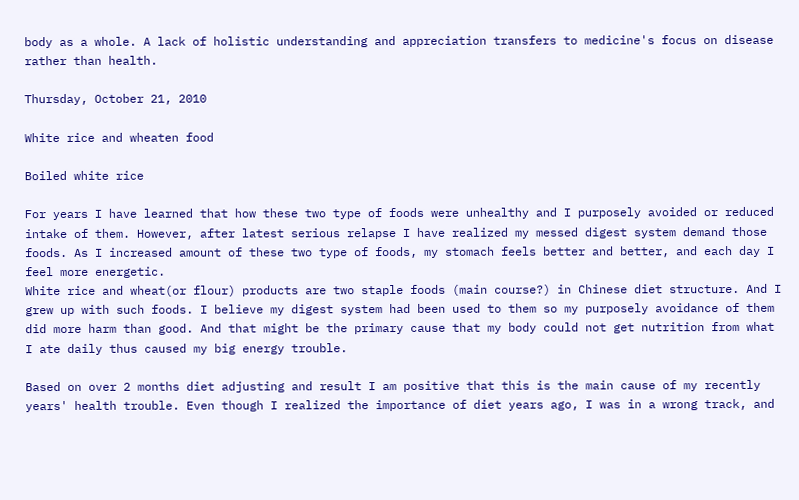body as a whole. A lack of holistic understanding and appreciation transfers to medicine's focus on disease rather than health.

Thursday, October 21, 2010

White rice and wheaten food

Boiled white rice

For years I have learned that how these two type of foods were unhealthy and I purposely avoided or reduced intake of them. However, after latest serious relapse I have realized my messed digest system demand those foods. As I increased amount of these two type of foods, my stomach feels better and better, and each day I feel more energetic.
White rice and wheat(or flour) products are two staple foods (main course?) in Chinese diet structure. And I grew up with such foods. I believe my digest system had been used to them so my purposely avoidance of them did more harm than good. And that might be the primary cause that my body could not get nutrition from what I ate daily thus caused my big energy trouble.

Based on over 2 months diet adjusting and result I am positive that this is the main cause of my recently years' health trouble. Even though I realized the importance of diet years ago, I was in a wrong track, and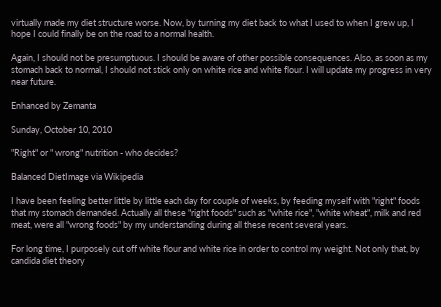virtually made my diet structure worse. Now, by turning my diet back to what I used to when I grew up, I hope I could finally be on the road to a normal health.

Again, I should not be presumptuous. I should be aware of other possible consequences. Also, as soon as my stomach back to normal, I should not stick only on white rice and white flour. I will update my progress in very near future.

Enhanced by Zemanta

Sunday, October 10, 2010

"Right" or " wrong" nutrition - who decides?

Balanced DietImage via Wikipedia

I have been feeling better little by little each day for couple of weeks, by feeding myself with "right" foods that my stomach demanded. Actually all these "right foods" such as "white rice", "white wheat", milk and red meat, were all "wrong foods" by my understanding during all these recent several years.

For long time, I purposely cut off white flour and white rice in order to control my weight. Not only that, by candida diet theory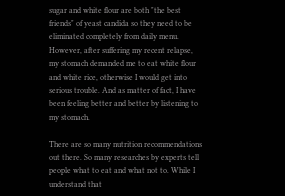sugar and white flour are both "the best friends" of yeast candida so they need to be eliminated completely from daily menu. However, after suffering my recent relapse, my stomach demanded me to eat white flour and white rice, otherwise I would get into serious trouble. And as matter of fact, I have been feeling better and better by listening to my stomach.

There are so many nutrition recommendations out there. So many researches by experts tell people what to eat and what not to. While I understand that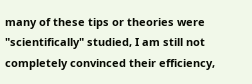many of these tips or theories were "scientifically" studied, I am still not completely convinced their efficiency,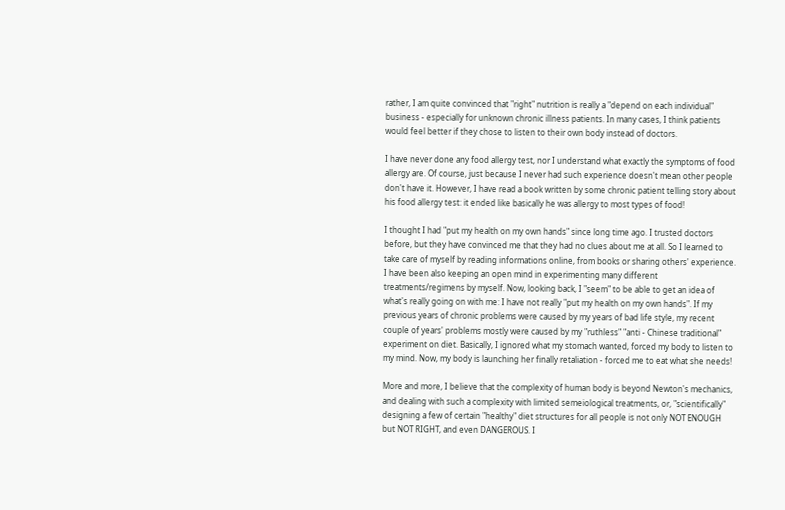rather, I am quite convinced that "right" nutrition is really a "depend on each individual" business - especially for unknown chronic illness patients. In many cases, I think patients would feel better if they chose to listen to their own body instead of doctors.

I have never done any food allergy test, nor I understand what exactly the symptoms of food allergy are. Of course, just because I never had such experience doesn't mean other people don't have it. However, I have read a book written by some chronic patient telling story about his food allergy test: it ended like basically he was allergy to most types of food!

I thought I had "put my health on my own hands" since long time ago. I trusted doctors before, but they have convinced me that they had no clues about me at all. So I learned to take care of myself by reading informations online, from books or sharing others' experience. I have been also keeping an open mind in experimenting many different treatments/regimens by myself. Now, looking back, I "seem" to be able to get an idea of what's really going on with me: I have not really "put my health on my own hands". If my previous years of chronic problems were caused by my years of bad life style, my recent couple of years' problems mostly were caused by my "ruthless" "anti - Chinese traditional" experiment on diet. Basically, I ignored what my stomach wanted, forced my body to listen to my mind. Now, my body is launching her finally retaliation - forced me to eat what she needs!

More and more, I believe that the complexity of human body is beyond Newton's mechanics, and dealing with such a complexity with limited semeiological treatments, or, "scientifically" designing a few of certain "healthy" diet structures for all people is not only NOT ENOUGH but NOT RIGHT, and even DANGEROUS. I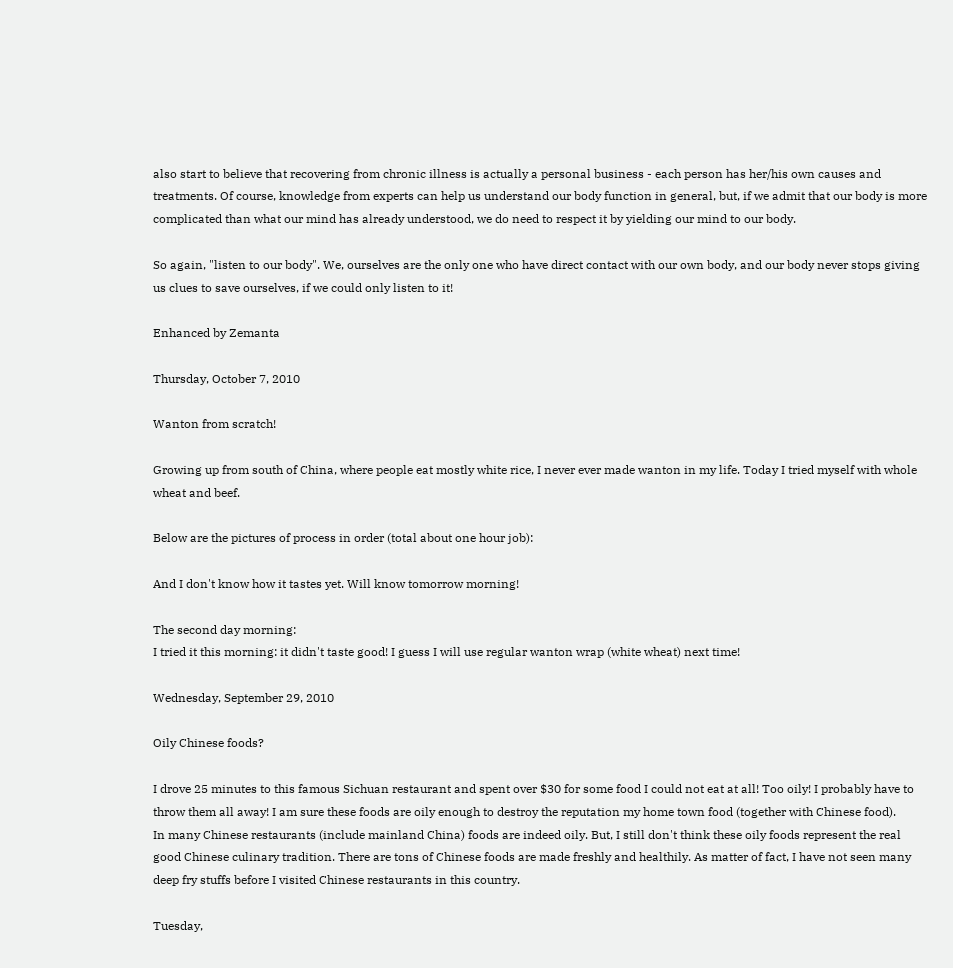also start to believe that recovering from chronic illness is actually a personal business - each person has her/his own causes and treatments. Of course, knowledge from experts can help us understand our body function in general, but, if we admit that our body is more complicated than what our mind has already understood, we do need to respect it by yielding our mind to our body.

So again, "listen to our body". We, ourselves are the only one who have direct contact with our own body, and our body never stops giving us clues to save ourselves, if we could only listen to it!

Enhanced by Zemanta

Thursday, October 7, 2010

Wanton from scratch!

Growing up from south of China, where people eat mostly white rice, I never ever made wanton in my life. Today I tried myself with whole wheat and beef.

Below are the pictures of process in order (total about one hour job):

And I don't know how it tastes yet. Will know tomorrow morning!

The second day morning:
I tried it this morning: it didn't taste good! I guess I will use regular wanton wrap (white wheat) next time!

Wednesday, September 29, 2010

Oily Chinese foods?

I drove 25 minutes to this famous Sichuan restaurant and spent over $30 for some food I could not eat at all! Too oily! I probably have to throw them all away! I am sure these foods are oily enough to destroy the reputation my home town food (together with Chinese food).
In many Chinese restaurants (include mainland China) foods are indeed oily. But, I still don't think these oily foods represent the real good Chinese culinary tradition. There are tons of Chinese foods are made freshly and healthily. As matter of fact, I have not seen many deep fry stuffs before I visited Chinese restaurants in this country.

Tuesday,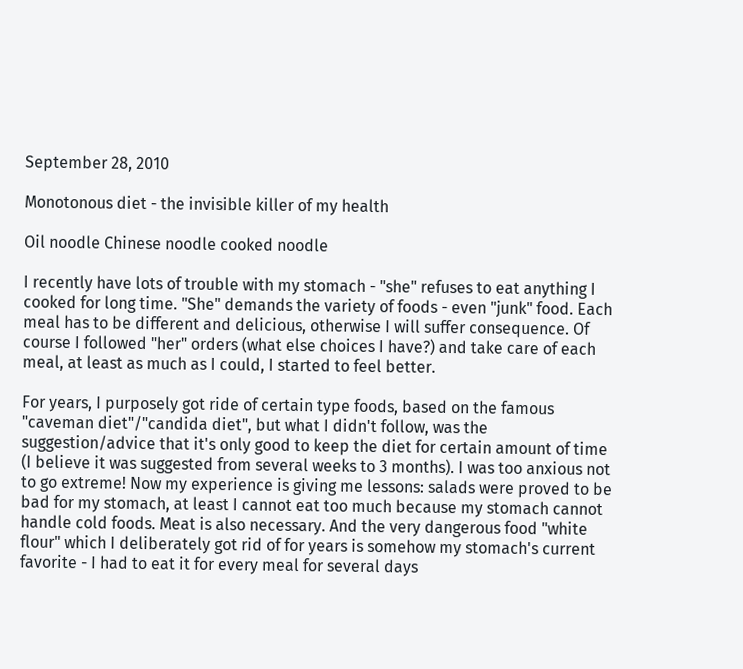September 28, 2010

Monotonous diet - the invisible killer of my health

Oil noodle Chinese noodle cooked noodle

I recently have lots of trouble with my stomach - "she" refuses to eat anything I cooked for long time. "She" demands the variety of foods - even "junk" food. Each meal has to be different and delicious, otherwise I will suffer consequence. Of course I followed "her" orders (what else choices I have?) and take care of each meal, at least as much as I could, I started to feel better.

For years, I purposely got ride of certain type foods, based on the famous "caveman diet"/"candida diet", but what I didn't follow, was the suggestion/advice that it's only good to keep the diet for certain amount of time (I believe it was suggested from several weeks to 3 months). I was too anxious not to go extreme! Now my experience is giving me lessons: salads were proved to be bad for my stomach, at least I cannot eat too much because my stomach cannot handle cold foods. Meat is also necessary. And the very dangerous food "white flour" which I deliberately got rid of for years is somehow my stomach's current favorite - I had to eat it for every meal for several days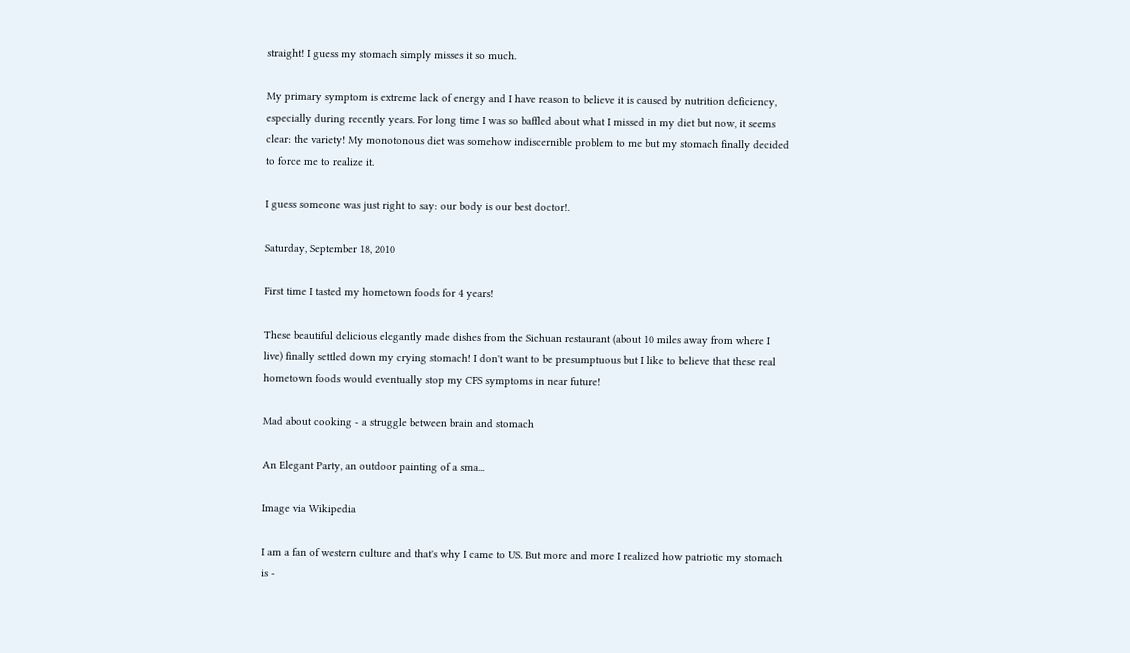straight! I guess my stomach simply misses it so much.

My primary symptom is extreme lack of energy and I have reason to believe it is caused by nutrition deficiency, especially during recently years. For long time I was so baffled about what I missed in my diet but now, it seems clear: the variety! My monotonous diet was somehow indiscernible problem to me but my stomach finally decided to force me to realize it.

I guess someone was just right to say: our body is our best doctor!.

Saturday, September 18, 2010

First time I tasted my hometown foods for 4 years!

These beautiful delicious elegantly made dishes from the Sichuan restaurant (about 10 miles away from where I live) finally settled down my crying stomach! I don't want to be presumptuous but I like to believe that these real hometown foods would eventually stop my CFS symptoms in near future!

Mad about cooking - a struggle between brain and stomach

An Elegant Party, an outdoor painting of a sma...

Image via Wikipedia

I am a fan of western culture and that's why I came to US. But more and more I realized how patriotic my stomach is -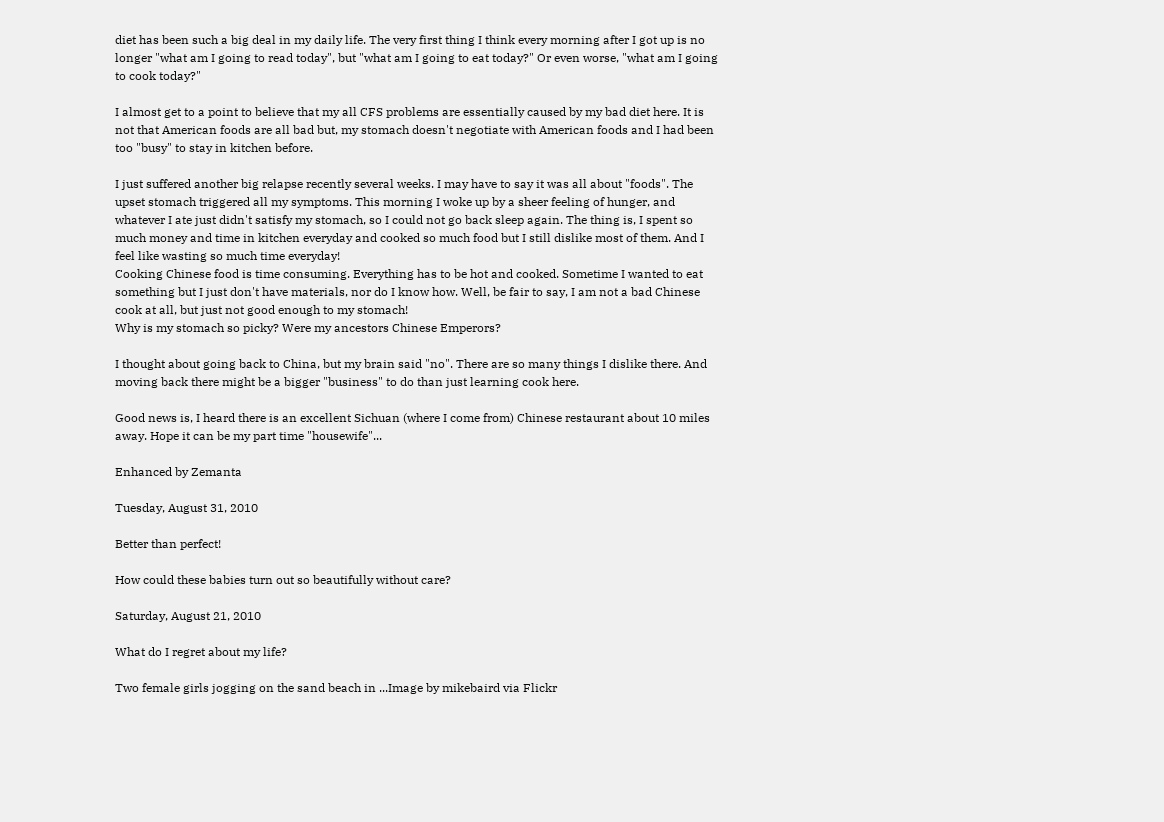diet has been such a big deal in my daily life. The very first thing I think every morning after I got up is no longer "what am I going to read today", but "what am I going to eat today?" Or even worse, "what am I going to cook today?"

I almost get to a point to believe that my all CFS problems are essentially caused by my bad diet here. It is not that American foods are all bad but, my stomach doesn't negotiate with American foods and I had been too "busy" to stay in kitchen before.

I just suffered another big relapse recently several weeks. I may have to say it was all about "foods". The upset stomach triggered all my symptoms. This morning I woke up by a sheer feeling of hunger, and whatever I ate just didn't satisfy my stomach, so I could not go back sleep again. The thing is, I spent so much money and time in kitchen everyday and cooked so much food but I still dislike most of them. And I feel like wasting so much time everyday!
Cooking Chinese food is time consuming. Everything has to be hot and cooked. Sometime I wanted to eat something but I just don't have materials, nor do I know how. Well, be fair to say, I am not a bad Chinese cook at all, but just not good enough to my stomach!
Why is my stomach so picky? Were my ancestors Chinese Emperors?

I thought about going back to China, but my brain said "no". There are so many things I dislike there. And moving back there might be a bigger "business" to do than just learning cook here.

Good news is, I heard there is an excellent Sichuan (where I come from) Chinese restaurant about 10 miles away. Hope it can be my part time "housewife"...

Enhanced by Zemanta

Tuesday, August 31, 2010

Better than perfect!

How could these babies turn out so beautifully without care?

Saturday, August 21, 2010

What do I regret about my life?

Two female girls jogging on the sand beach in ...Image by mikebaird via Flickr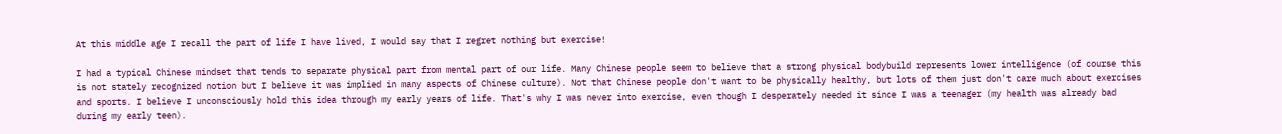At this middle age I recall the part of life I have lived, I would say that I regret nothing but exercise!

I had a typical Chinese mindset that tends to separate physical part from mental part of our life. Many Chinese people seem to believe that a strong physical bodybuild represents lower intelligence (of course this is not stately recognized notion but I believe it was implied in many aspects of Chinese culture). Not that Chinese people don't want to be physically healthy, but lots of them just don't care much about exercises and sports. I believe I unconsciously hold this idea through my early years of life. That's why I was never into exercise, even though I desperately needed it since I was a teenager (my health was already bad during my early teen).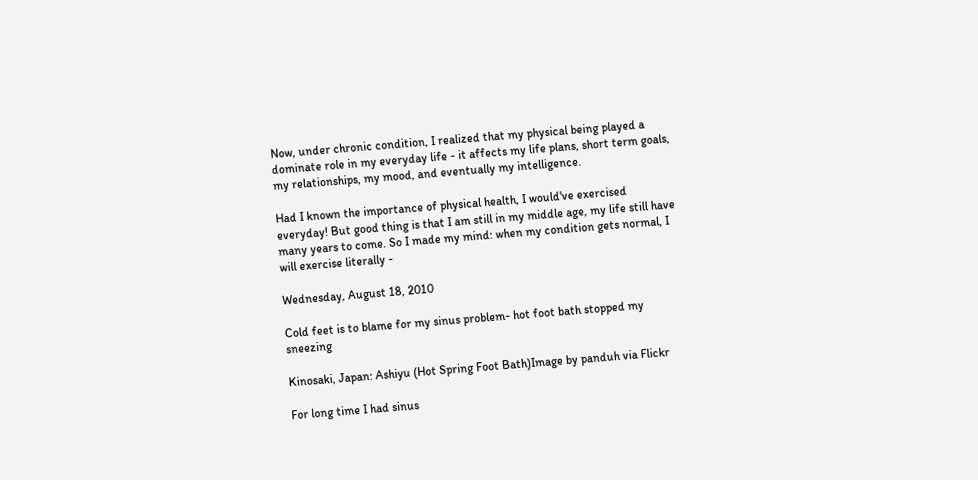Now, under chronic condition, I realized that my physical being played a dominate role in my everyday life - it affects my life plans, short term goals, my relationships, my mood, and eventually my intelligence.

Had I known the importance of physical health, I would've exercised everyday! But good thing is that I am still in my middle age, my life still have many years to come. So I made my mind: when my condition gets normal, I will exercise literally -

Wednesday, August 18, 2010

Cold feet is to blame for my sinus problem- hot foot bath stopped my sneezing

Kinosaki, Japan: Ashiyu (Hot Spring Foot Bath)Image by panduh via Flickr

For long time I had sinus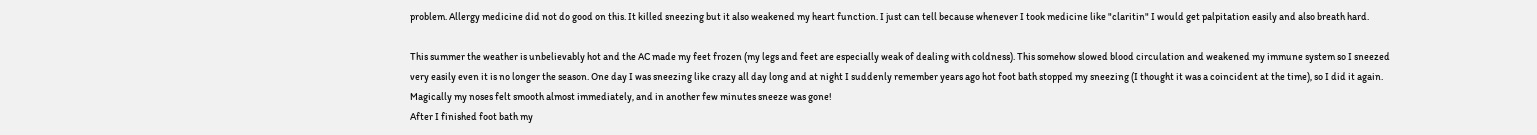problem. Allergy medicine did not do good on this. It killed sneezing but it also weakened my heart function. I just can tell because whenever I took medicine like "claritin" I would get palpitation easily and also breath hard.

This summer the weather is unbelievably hot and the AC made my feet frozen (my legs and feet are especially weak of dealing with coldness). This somehow slowed blood circulation and weakened my immune system so I sneezed very easily even it is no longer the season. One day I was sneezing like crazy all day long and at night I suddenly remember years ago hot foot bath stopped my sneezing (I thought it was a coincident at the time), so I did it again. Magically my noses felt smooth almost immediately, and in another few minutes sneeze was gone!
After I finished foot bath my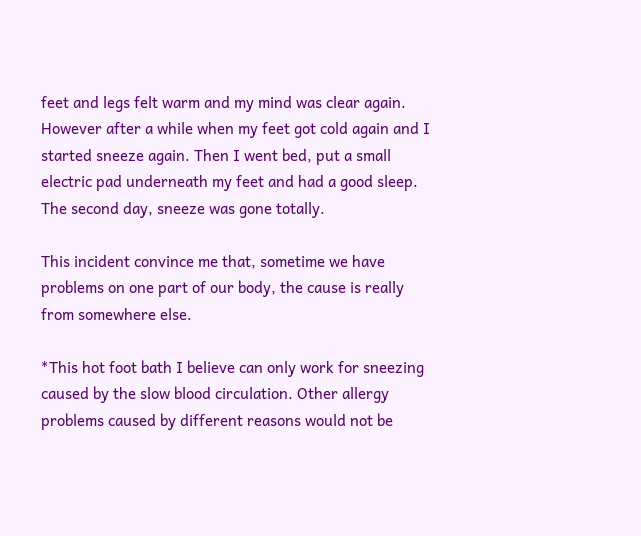feet and legs felt warm and my mind was clear again. However after a while when my feet got cold again and I started sneeze again. Then I went bed, put a small electric pad underneath my feet and had a good sleep. The second day, sneeze was gone totally.

This incident convince me that, sometime we have problems on one part of our body, the cause is really from somewhere else.

*This hot foot bath I believe can only work for sneezing caused by the slow blood circulation. Other allergy problems caused by different reasons would not be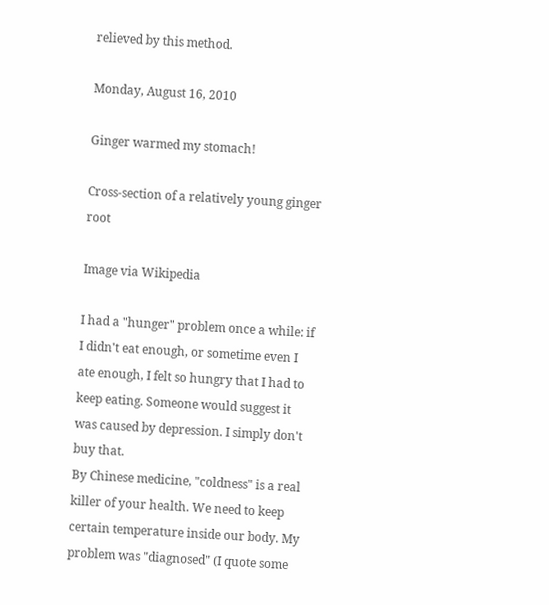relieved by this method.

Monday, August 16, 2010

Ginger warmed my stomach!

Cross-section of a relatively young ginger root

Image via Wikipedia

I had a "hunger" problem once a while: if I didn't eat enough, or sometime even I ate enough, I felt so hungry that I had to keep eating. Someone would suggest it was caused by depression. I simply don't buy that.
By Chinese medicine, "coldness" is a real killer of your health. We need to keep certain temperature inside our body. My problem was "diagnosed" (I quote some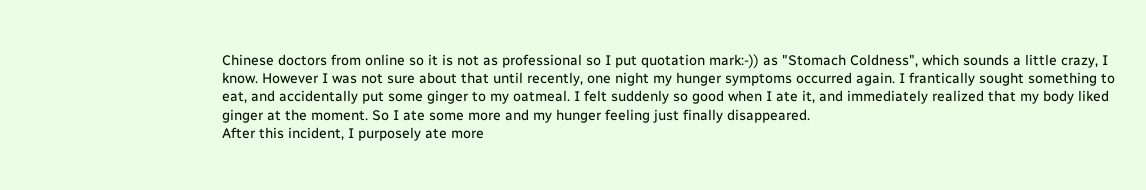Chinese doctors from online so it is not as professional so I put quotation mark:-)) as "Stomach Coldness", which sounds a little crazy, I know. However I was not sure about that until recently, one night my hunger symptoms occurred again. I frantically sought something to eat, and accidentally put some ginger to my oatmeal. I felt suddenly so good when I ate it, and immediately realized that my body liked ginger at the moment. So I ate some more and my hunger feeling just finally disappeared.
After this incident, I purposely ate more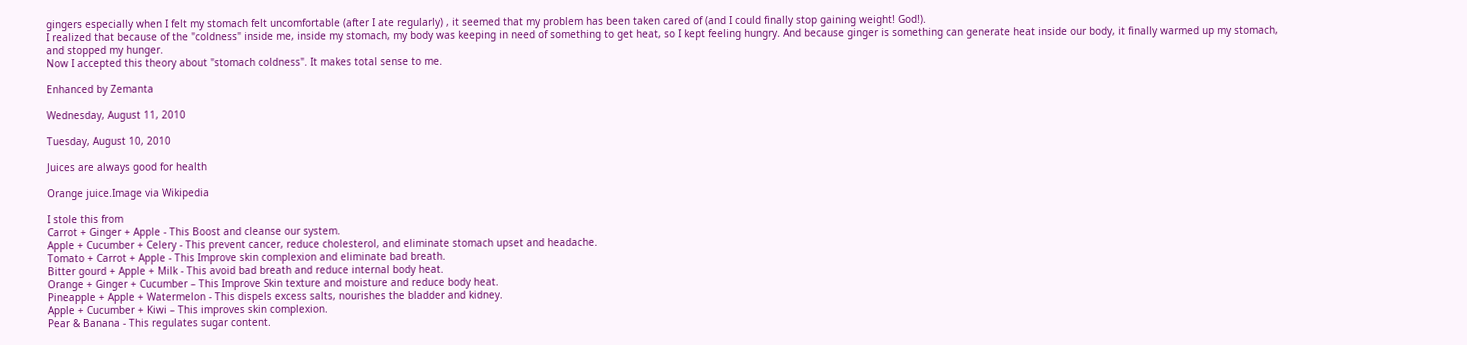gingers especially when I felt my stomach felt uncomfortable (after I ate regularly) , it seemed that my problem has been taken cared of (and I could finally stop gaining weight! God!).
I realized that because of the "coldness" inside me, inside my stomach, my body was keeping in need of something to get heat, so I kept feeling hungry. And because ginger is something can generate heat inside our body, it finally warmed up my stomach, and stopped my hunger.
Now I accepted this theory about "stomach coldness". It makes total sense to me.

Enhanced by Zemanta

Wednesday, August 11, 2010

Tuesday, August 10, 2010

Juices are always good for health

Orange juice.Image via Wikipedia

I stole this from
Carrot + Ginger + Apple - This Boost and cleanse our system.
Apple + Cucumber + Celery - This prevent cancer, reduce cholesterol, and eliminate stomach upset and headache.
Tomato + Carrot + Apple - This Improve skin complexion and eliminate bad breath.
Bitter gourd + Apple + Milk - This avoid bad breath and reduce internal body heat.
Orange + Ginger + Cucumber – This Improve Skin texture and moisture and reduce body heat.
Pineapple + Apple + Watermelon - This dispels excess salts, nourishes the bladder and kidney.
Apple + Cucumber + Kiwi – This improves skin complexion.
Pear & Banana - This regulates sugar content.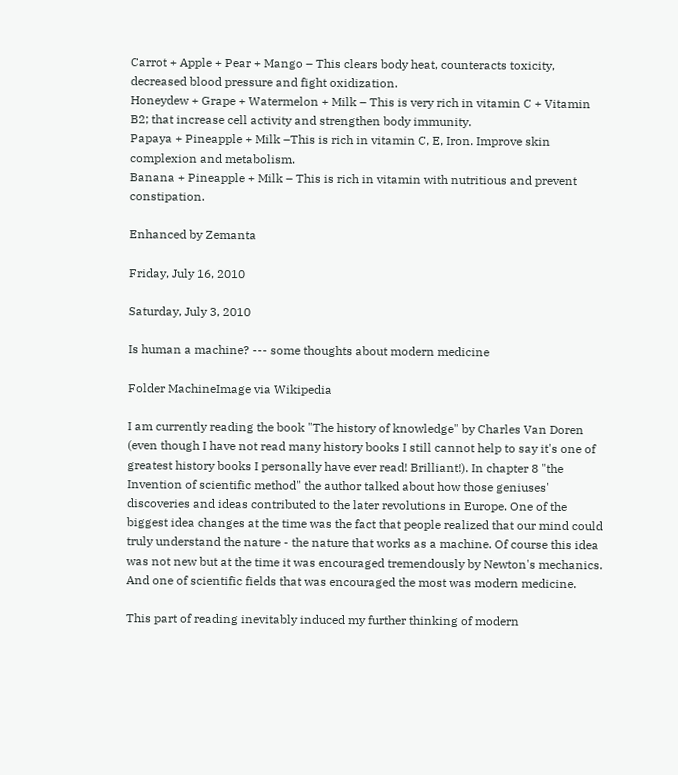Carrot + Apple + Pear + Mango – This clears body heat, counteracts toxicity, decreased blood pressure and fight oxidization.
Honeydew + Grape + Watermelon + Milk – This is very rich in vitamin C + Vitamin B2; that increase cell activity and strengthen body immunity.
Papaya + Pineapple + Milk –This is rich in vitamin C, E, Iron. Improve skin complexion and metabolism.
Banana + Pineapple + Milk – This is rich in vitamin with nutritious and prevent constipation.

Enhanced by Zemanta

Friday, July 16, 2010

Saturday, July 3, 2010

Is human a machine? --- some thoughts about modern medicine

Folder MachineImage via Wikipedia

I am currently reading the book "The history of knowledge" by Charles Van Doren (even though I have not read many history books I still cannot help to say it's one of greatest history books I personally have ever read! Brilliant!). In chapter 8 "the Invention of scientific method" the author talked about how those geniuses' discoveries and ideas contributed to the later revolutions in Europe. One of the biggest idea changes at the time was the fact that people realized that our mind could truly understand the nature - the nature that works as a machine. Of course this idea was not new but at the time it was encouraged tremendously by Newton's mechanics. And one of scientific fields that was encouraged the most was modern medicine.

This part of reading inevitably induced my further thinking of modern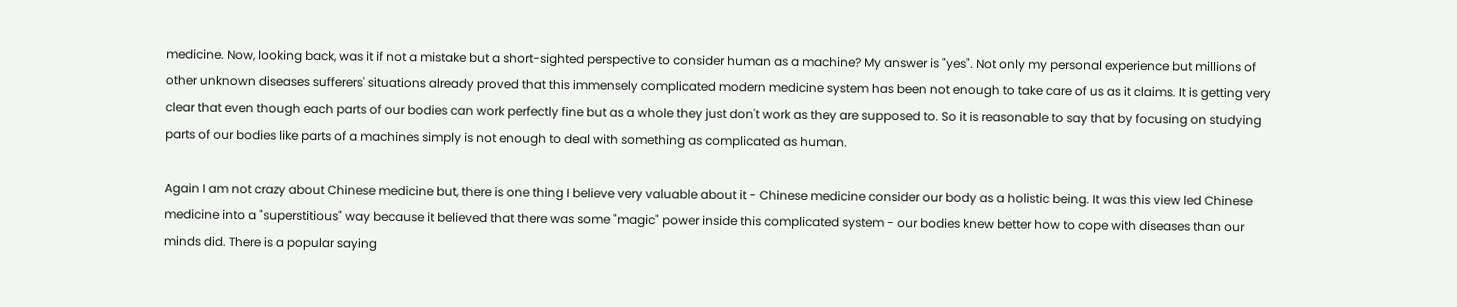medicine. Now, looking back, was it if not a mistake but a short-sighted perspective to consider human as a machine? My answer is "yes". Not only my personal experience but millions of other unknown diseases sufferers' situations already proved that this immensely complicated modern medicine system has been not enough to take care of us as it claims. It is getting very clear that even though each parts of our bodies can work perfectly fine but as a whole they just don't work as they are supposed to. So it is reasonable to say that by focusing on studying parts of our bodies like parts of a machines simply is not enough to deal with something as complicated as human.

Again I am not crazy about Chinese medicine but, there is one thing I believe very valuable about it - Chinese medicine consider our body as a holistic being. It was this view led Chinese medicine into a "superstitious" way because it believed that there was some "magic" power inside this complicated system - our bodies knew better how to cope with diseases than our minds did. There is a popular saying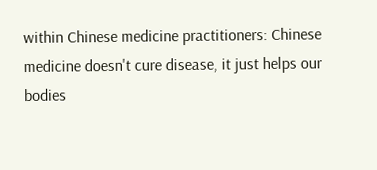within Chinese medicine practitioners: Chinese medicine doesn't cure disease, it just helps our bodies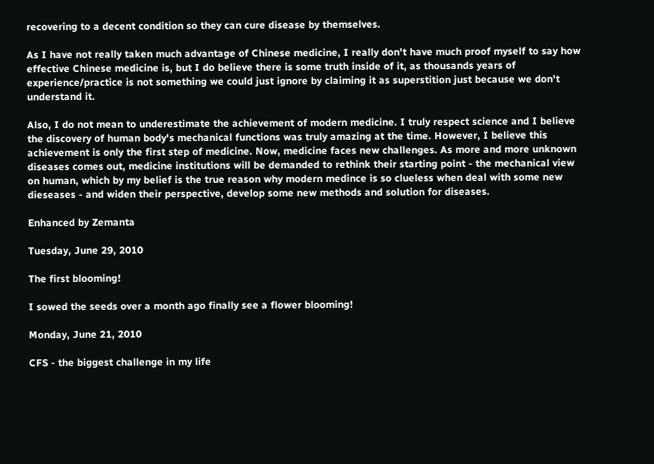recovering to a decent condition so they can cure disease by themselves.

As I have not really taken much advantage of Chinese medicine, I really don't have much proof myself to say how effective Chinese medicine is, but I do believe there is some truth inside of it, as thousands years of experience/practice is not something we could just ignore by claiming it as superstition just because we don't understand it.

Also, I do not mean to underestimate the achievement of modern medicine. I truly respect science and I believe the discovery of human body's mechanical functions was truly amazing at the time. However, I believe this achievement is only the first step of medicine. Now, medicine faces new challenges. As more and more unknown diseases comes out, medicine institutions will be demanded to rethink their starting point - the mechanical view on human, which by my belief is the true reason why modern medince is so clueless when deal with some new dieseases - and widen their perspective, develop some new methods and solution for diseases.

Enhanced by Zemanta

Tuesday, June 29, 2010

The first blooming!

I sowed the seeds over a month ago finally see a flower blooming!

Monday, June 21, 2010

CFS - the biggest challenge in my life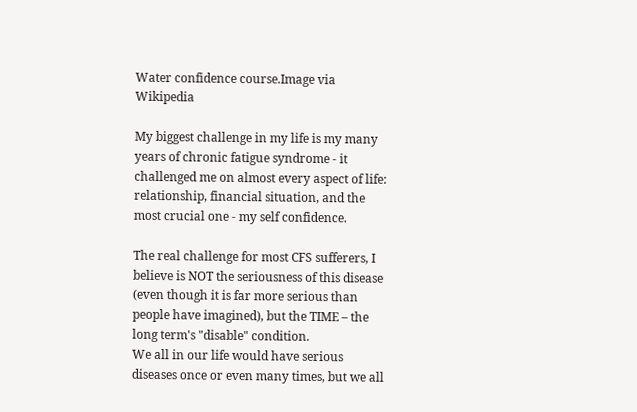Water confidence course.Image via Wikipedia

My biggest challenge in my life is my many years of chronic fatigue syndrome - it challenged me on almost every aspect of life: relationship, financial situation, and the most crucial one - my self confidence.

The real challenge for most CFS sufferers, I believe is NOT the seriousness of this disease (even though it is far more serious than people have imagined), but the TIME – the long term's "disable" condition.
We all in our life would have serious diseases once or even many times, but we all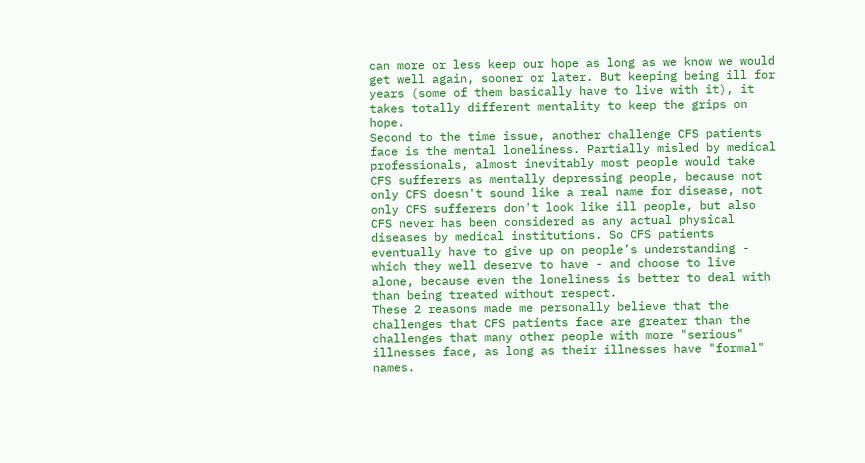can more or less keep our hope as long as we know we would get well again, sooner or later. But keeping being ill for years (some of them basically have to live with it), it takes totally different mentality to keep the grips on hope.
Second to the time issue, another challenge CFS patients face is the mental loneliness. Partially misled by medical professionals, almost inevitably most people would take CFS sufferers as mentally depressing people, because not only CFS doesn't sound like a real name for disease, not only CFS sufferers don't look like ill people, but also CFS never has been considered as any actual physical diseases by medical institutions. So CFS patients eventually have to give up on people’s understanding - which they well deserve to have - and choose to live alone, because even the loneliness is better to deal with than being treated without respect.
These 2 reasons made me personally believe that the challenges that CFS patients face are greater than the challenges that many other people with more "serious" illnesses face, as long as their illnesses have "formal" names.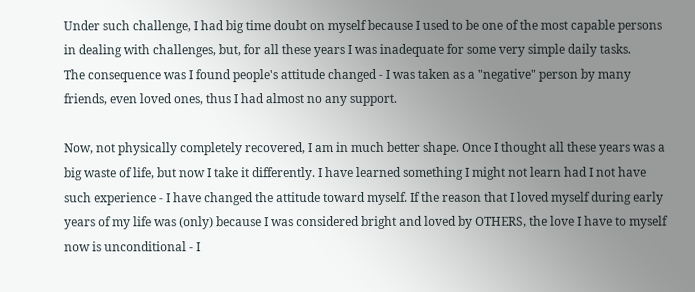Under such challenge, I had big time doubt on myself because I used to be one of the most capable persons in dealing with challenges, but, for all these years I was inadequate for some very simple daily tasks.
The consequence was I found people's attitude changed - I was taken as a "negative" person by many friends, even loved ones, thus I had almost no any support.

Now, not physically completely recovered, I am in much better shape. Once I thought all these years was a big waste of life, but now I take it differently. I have learned something I might not learn had I not have such experience - I have changed the attitude toward myself. If the reason that I loved myself during early years of my life was (only) because I was considered bright and loved by OTHERS, the love I have to myself now is unconditional - I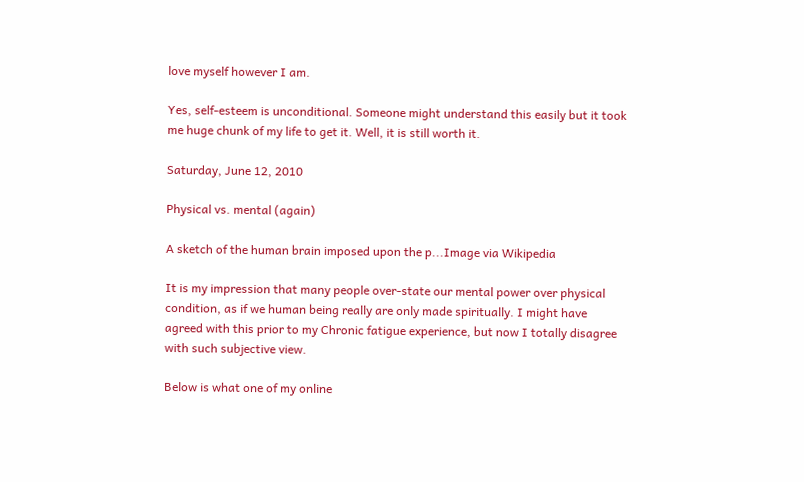love myself however I am.

Yes, self-esteem is unconditional. Someone might understand this easily but it took me huge chunk of my life to get it. Well, it is still worth it.

Saturday, June 12, 2010

Physical vs. mental (again)

A sketch of the human brain imposed upon the p...Image via Wikipedia

It is my impression that many people over-state our mental power over physical condition, as if we human being really are only made spiritually. I might have agreed with this prior to my Chronic fatigue experience, but now I totally disagree with such subjective view.

Below is what one of my online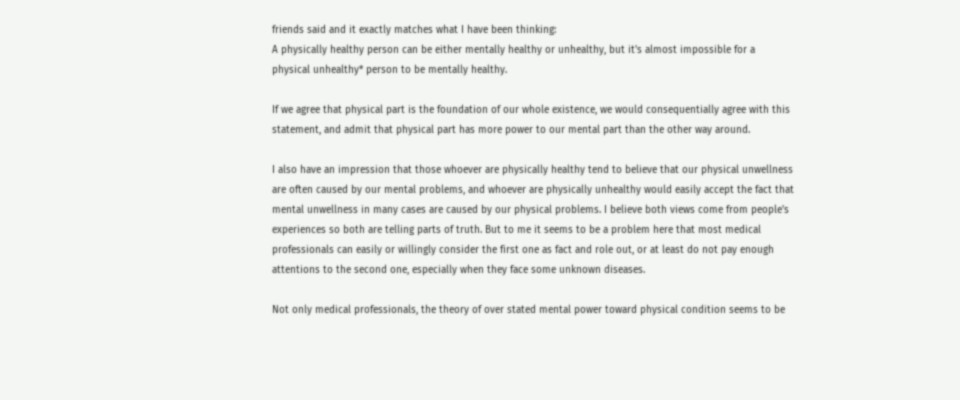friends said and it exactly matches what I have been thinking:
A physically healthy person can be either mentally healthy or unhealthy, but it's almost impossible for a physical unhealthy* person to be mentally healthy.

If we agree that physical part is the foundation of our whole existence, we would consequentially agree with this statement, and admit that physical part has more power to our mental part than the other way around.

I also have an impression that those whoever are physically healthy tend to believe that our physical unwellness are often caused by our mental problems, and whoever are physically unhealthy would easily accept the fact that mental unwellness in many cases are caused by our physical problems. I believe both views come from people's experiences so both are telling parts of truth. But to me it seems to be a problem here that most medical professionals can easily or willingly consider the first one as fact and role out, or at least do not pay enough attentions to the second one, especially when they face some unknown diseases.

Not only medical professionals, the theory of over stated mental power toward physical condition seems to be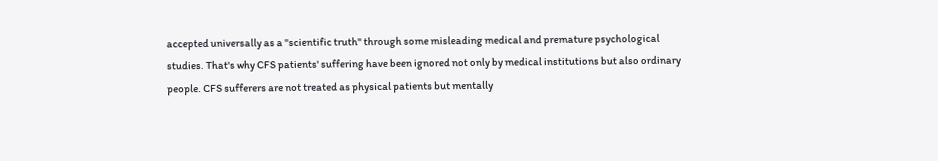accepted universally as a "scientific truth" through some misleading medical and premature psychological studies. That's why CFS patients' suffering have been ignored not only by medical institutions but also ordinary people. CFS sufferers are not treated as physical patients but mentally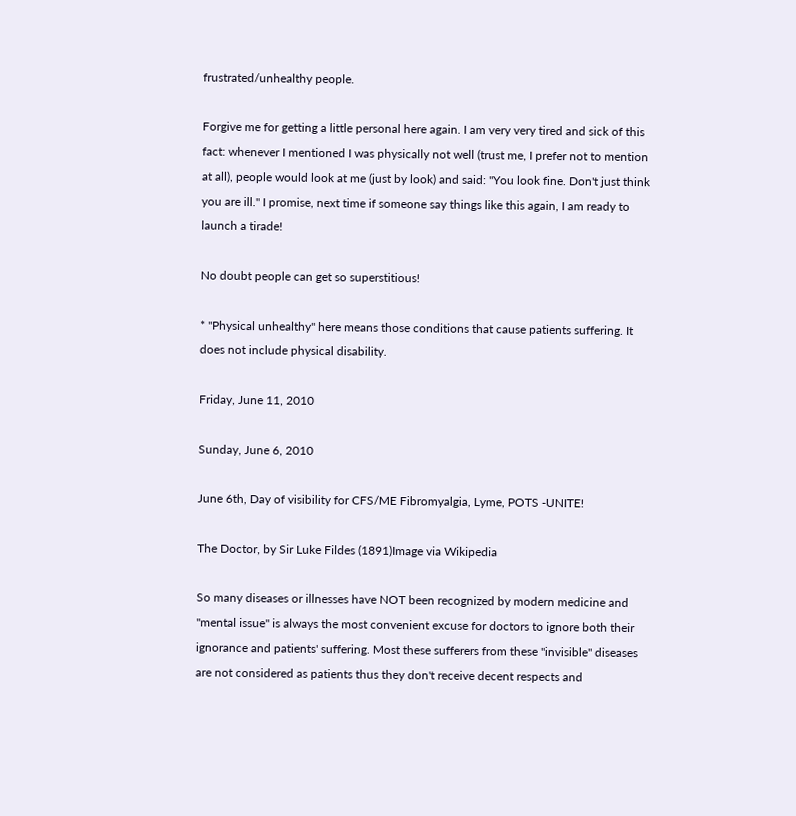frustrated/unhealthy people.

Forgive me for getting a little personal here again. I am very very tired and sick of this fact: whenever I mentioned I was physically not well (trust me, I prefer not to mention at all), people would look at me (just by look) and said: "You look fine. Don't just think you are ill." I promise, next time if someone say things like this again, I am ready to launch a tirade!

No doubt people can get so superstitious!

* "Physical unhealthy" here means those conditions that cause patients suffering. It does not include physical disability.

Friday, June 11, 2010

Sunday, June 6, 2010

June 6th, Day of visibility for CFS/ME Fibromyalgia, Lyme, POTS -UNITE!

The Doctor, by Sir Luke Fildes (1891)Image via Wikipedia

So many diseases or illnesses have NOT been recognized by modern medicine and "mental issue" is always the most convenient excuse for doctors to ignore both their ignorance and patients' suffering. Most these sufferers from these "invisible" diseases are not considered as patients thus they don't receive decent respects and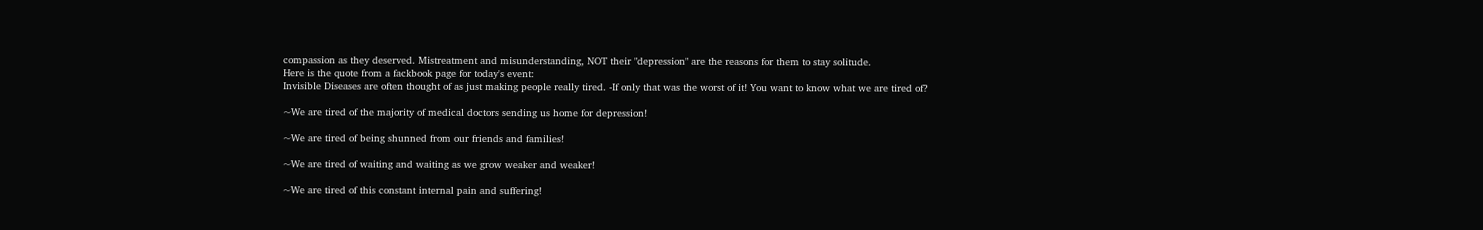compassion as they deserved. Mistreatment and misunderstanding, NOT their "depression" are the reasons for them to stay solitude.
Here is the quote from a fackbook page for today's event:
Invisible Diseases are often thought of as just making people really tired. -If only that was the worst of it! You want to know what we are tired of?

~We are tired of the majority of medical doctors sending us home for depression!

~We are tired of being shunned from our friends and families!

~We are tired of waiting and waiting as we grow weaker and weaker!

~We are tired of this constant internal pain and suffering!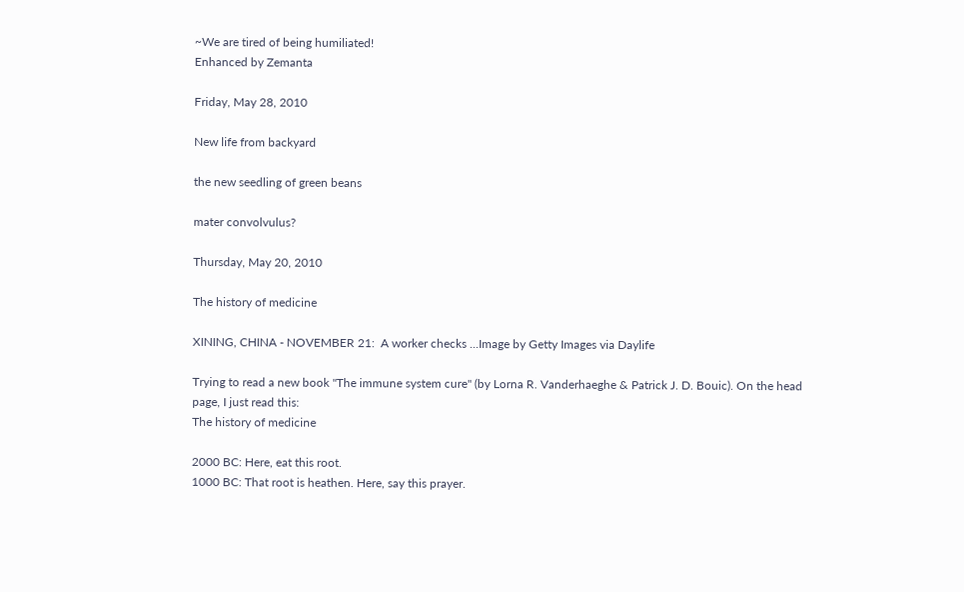~We are tired of being humiliated!
Enhanced by Zemanta

Friday, May 28, 2010

New life from backyard

the new seedling of green beans

mater convolvulus?

Thursday, May 20, 2010

The history of medicine

XINING, CHINA - NOVEMBER 21:  A worker checks ...Image by Getty Images via Daylife

Trying to read a new book "The immune system cure" (by Lorna R. Vanderhaeghe & Patrick J. D. Bouic). On the head page, I just read this:
The history of medicine

2000 BC: Here, eat this root.
1000 BC: That root is heathen. Here, say this prayer.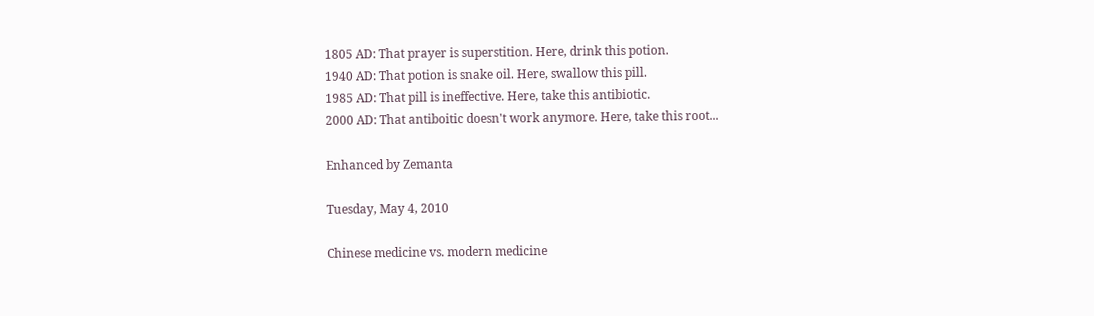1805 AD: That prayer is superstition. Here, drink this potion.
1940 AD: That potion is snake oil. Here, swallow this pill.
1985 AD: That pill is ineffective. Here, take this antibiotic.
2000 AD: That antiboitic doesn't work anymore. Here, take this root...

Enhanced by Zemanta

Tuesday, May 4, 2010

Chinese medicine vs. modern medicine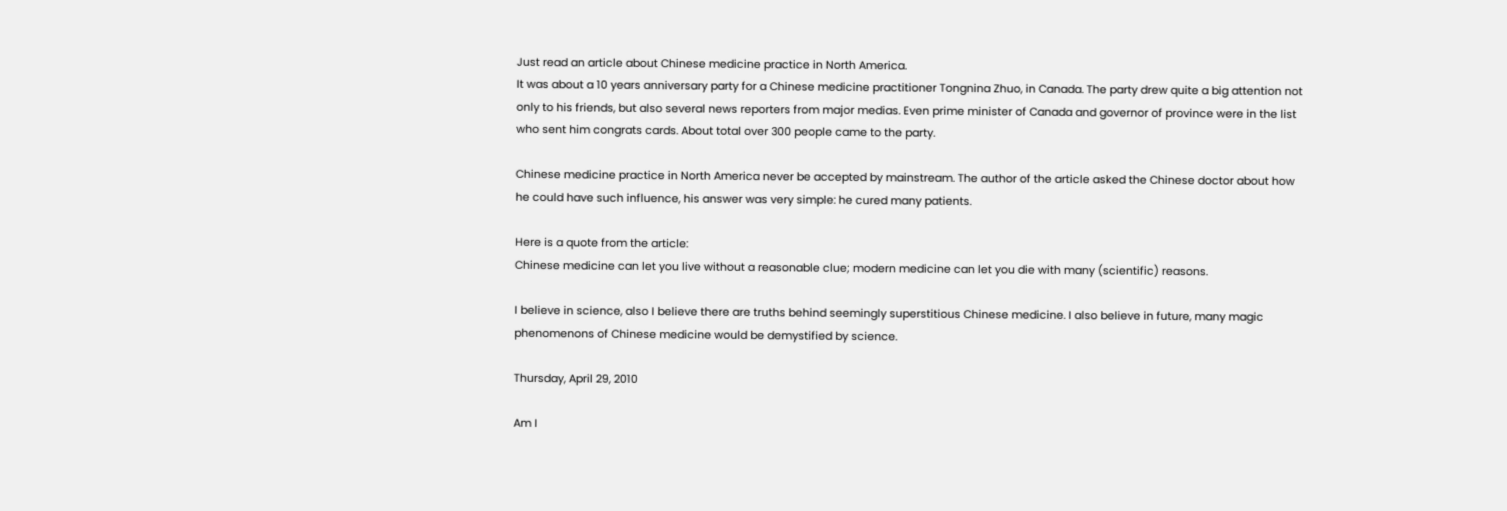Just read an article about Chinese medicine practice in North America.
It was about a 10 years anniversary party for a Chinese medicine practitioner Tongnina Zhuo, in Canada. The party drew quite a big attention not only to his friends, but also several news reporters from major medias. Even prime minister of Canada and governor of province were in the list who sent him congrats cards. About total over 300 people came to the party.

Chinese medicine practice in North America never be accepted by mainstream. The author of the article asked the Chinese doctor about how he could have such influence, his answer was very simple: he cured many patients.

Here is a quote from the article:
Chinese medicine can let you live without a reasonable clue; modern medicine can let you die with many (scientific) reasons.

I believe in science, also I believe there are truths behind seemingly superstitious Chinese medicine. I also believe in future, many magic phenomenons of Chinese medicine would be demystified by science.

Thursday, April 29, 2010

Am I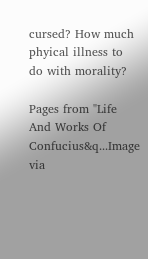cursed? How much phyical illness to do with morality?

Pages from "Life And Works Of Confucius&q...Image via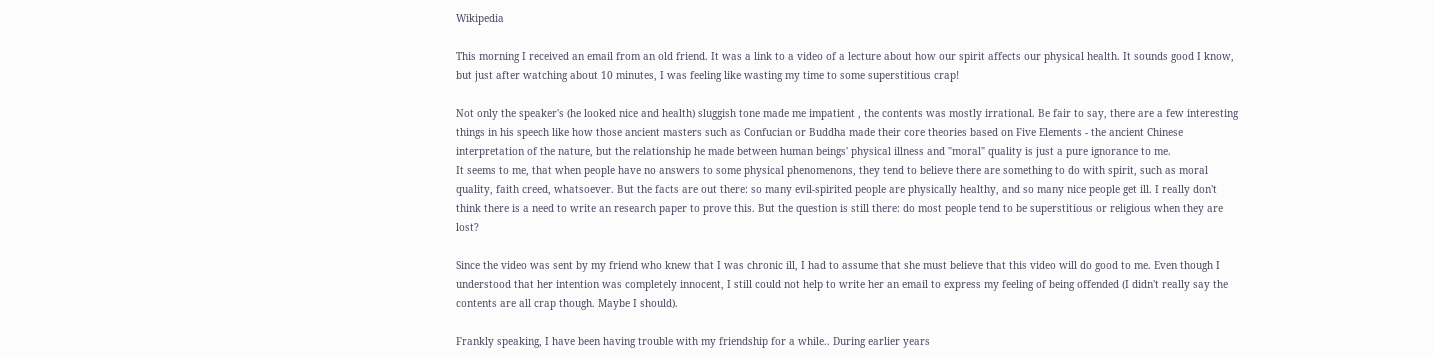Wikipedia

This morning I received an email from an old friend. It was a link to a video of a lecture about how our spirit affects our physical health. It sounds good I know, but just after watching about 10 minutes, I was feeling like wasting my time to some superstitious crap!

Not only the speaker's (he looked nice and health) sluggish tone made me impatient , the contents was mostly irrational. Be fair to say, there are a few interesting things in his speech like how those ancient masters such as Confucian or Buddha made their core theories based on Five Elements - the ancient Chinese interpretation of the nature, but the relationship he made between human beings' physical illness and "moral" quality is just a pure ignorance to me.
It seems to me, that when people have no answers to some physical phenomenons, they tend to believe there are something to do with spirit, such as moral quality, faith creed, whatsoever. But the facts are out there: so many evil-spirited people are physically healthy, and so many nice people get ill. I really don't think there is a need to write an research paper to prove this. But the question is still there: do most people tend to be superstitious or religious when they are lost?

Since the video was sent by my friend who knew that I was chronic ill, I had to assume that she must believe that this video will do good to me. Even though I understood that her intention was completely innocent, I still could not help to write her an email to express my feeling of being offended (I didn't really say the contents are all crap though. Maybe I should).

Frankly speaking, I have been having trouble with my friendship for a while.. During earlier years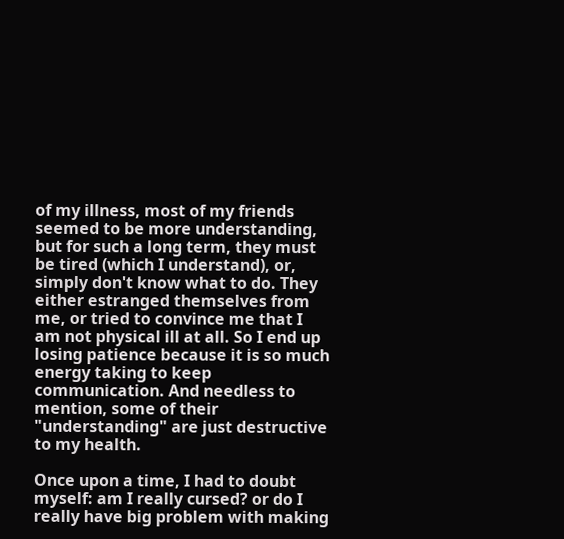of my illness, most of my friends seemed to be more understanding, but for such a long term, they must be tired (which I understand), or, simply don't know what to do. They either estranged themselves from me, or tried to convince me that I am not physical ill at all. So I end up losing patience because it is so much energy taking to keep communication. And needless to mention, some of their "understanding" are just destructive to my health.

Once upon a time, I had to doubt myself: am I really cursed? or do I really have big problem with making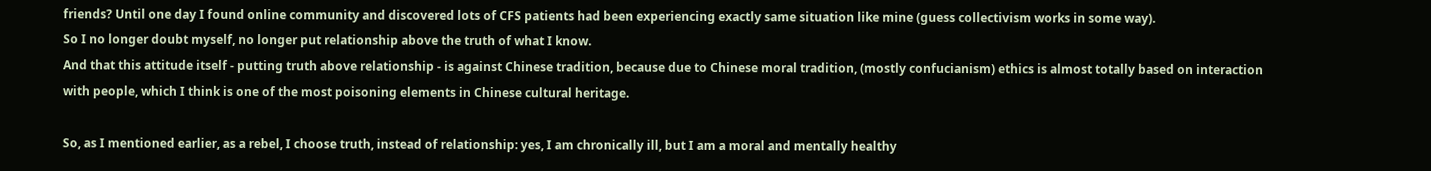friends? Until one day I found online community and discovered lots of CFS patients had been experiencing exactly same situation like mine (guess collectivism works in some way).
So I no longer doubt myself, no longer put relationship above the truth of what I know.
And that this attitude itself - putting truth above relationship - is against Chinese tradition, because due to Chinese moral tradition, (mostly confucianism) ethics is almost totally based on interaction with people, which I think is one of the most poisoning elements in Chinese cultural heritage.

So, as I mentioned earlier, as a rebel, I choose truth, instead of relationship: yes, I am chronically ill, but I am a moral and mentally healthy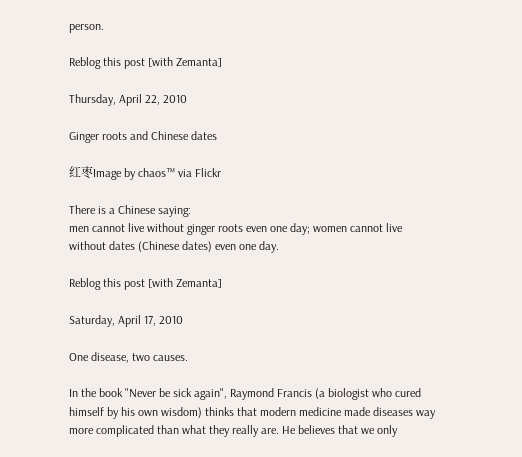person.

Reblog this post [with Zemanta]

Thursday, April 22, 2010

Ginger roots and Chinese dates

红枣Image by chaos™ via Flickr

There is a Chinese saying:
men cannot live without ginger roots even one day; women cannot live without dates (Chinese dates) even one day.

Reblog this post [with Zemanta]

Saturday, April 17, 2010

One disease, two causes.

In the book "Never be sick again", Raymond Francis (a biologist who cured himself by his own wisdom) thinks that modern medicine made diseases way more complicated than what they really are. He believes that we only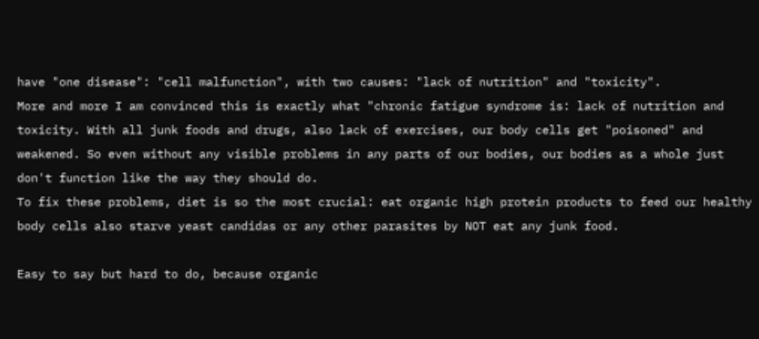have "one disease": "cell malfunction", with two causes: "lack of nutrition" and "toxicity".
More and more I am convinced this is exactly what "chronic fatigue syndrome is: lack of nutrition and toxicity. With all junk foods and drugs, also lack of exercises, our body cells get "poisoned" and weakened. So even without any visible problems in any parts of our bodies, our bodies as a whole just don't function like the way they should do.
To fix these problems, diet is so the most crucial: eat organic high protein products to feed our healthy body cells also starve yeast candidas or any other parasites by NOT eat any junk food.

Easy to say but hard to do, because organic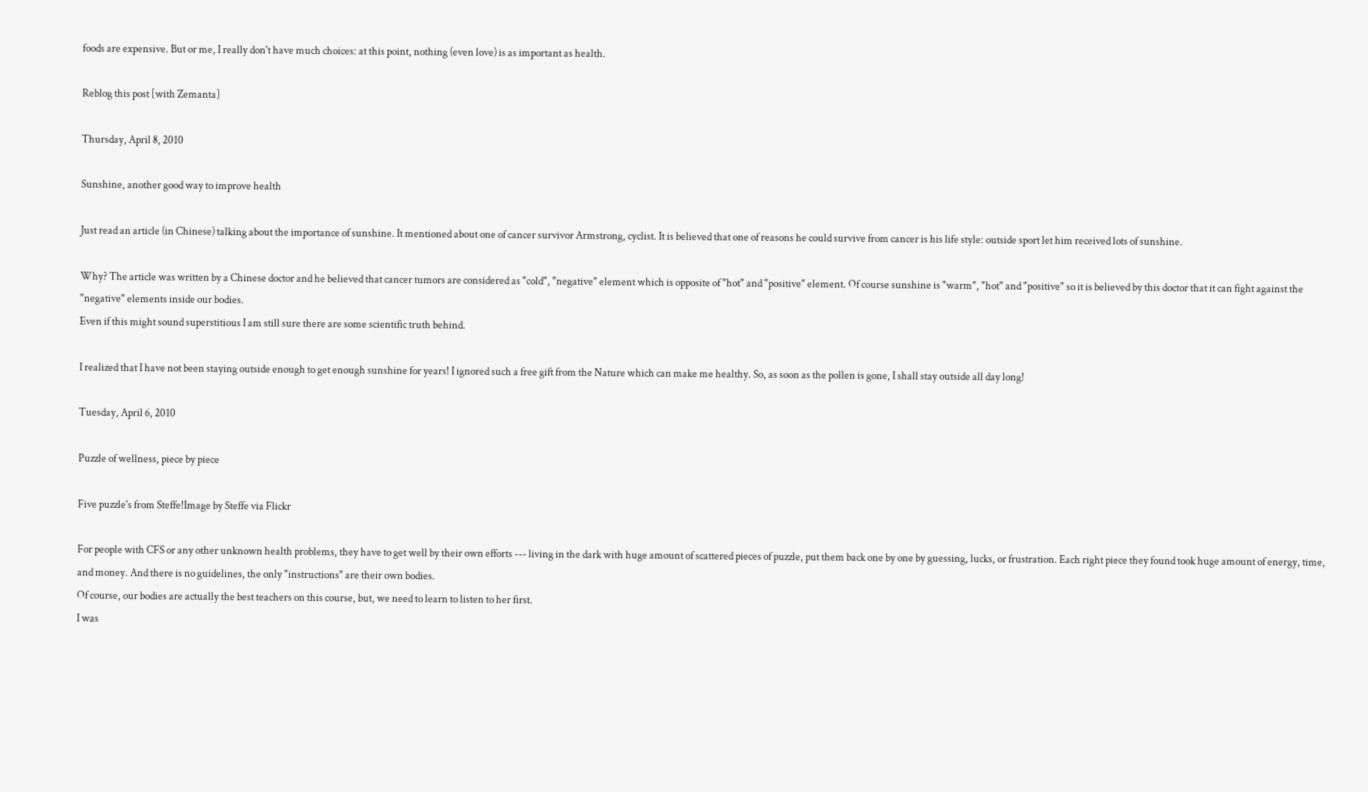foods are expensive. But or me, I really don't have much choices: at this point, nothing (even love) is as important as health.

Reblog this post [with Zemanta]

Thursday, April 8, 2010

Sunshine, another good way to improve health

Just read an article (in Chinese) talking about the importance of sunshine. It mentioned about one of cancer survivor Armstrong, cyclist. It is believed that one of reasons he could survive from cancer is his life style: outside sport let him received lots of sunshine.

Why? The article was written by a Chinese doctor and he believed that cancer tumors are considered as "cold", "negative" element which is opposite of "hot" and "positive" element. Of course sunshine is "warm", "hot" and "positive" so it is believed by this doctor that it can fight against the "negative" elements inside our bodies.
Even if this might sound superstitious I am still sure there are some scientific truth behind.

I realized that I have not been staying outside enough to get enough sunshine for years! I ignored such a free gift from the Nature which can make me healthy. So, as soon as the pollen is gone, I shall stay outside all day long!

Tuesday, April 6, 2010

Puzzle of wellness, piece by piece

Five puzzle's from Steffe!Image by Steffe via Flickr

For people with CFS or any other unknown health problems, they have to get well by their own efforts --- living in the dark with huge amount of scattered pieces of puzzle, put them back one by one by guessing, lucks, or frustration. Each right piece they found took huge amount of energy, time, and money. And there is no guidelines, the only "instructions" are their own bodies.
Of course, our bodies are actually the best teachers on this course, but, we need to learn to listen to her first.
I was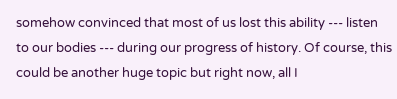somehow convinced that most of us lost this ability --- listen to our bodies --- during our progress of history. Of course, this could be another huge topic but right now, all I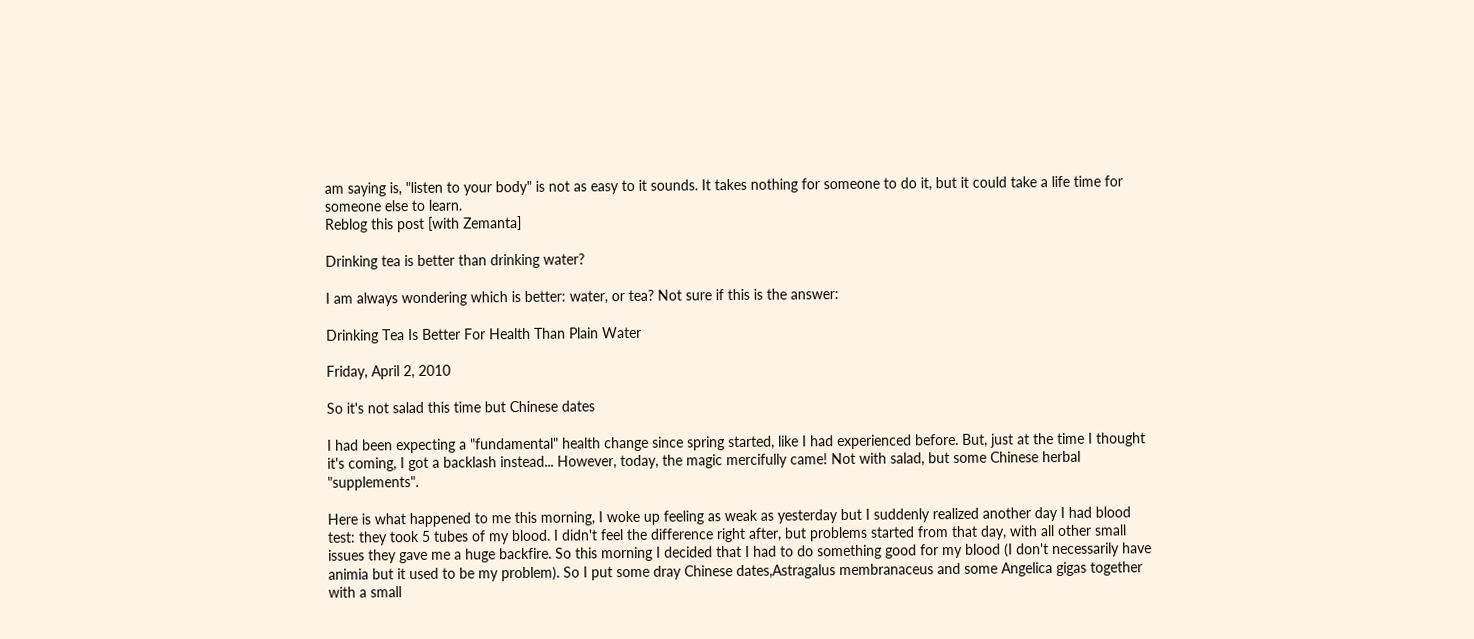am saying is, "listen to your body" is not as easy to it sounds. It takes nothing for someone to do it, but it could take a life time for someone else to learn.
Reblog this post [with Zemanta]

Drinking tea is better than drinking water?

I am always wondering which is better: water, or tea? Not sure if this is the answer:

Drinking Tea Is Better For Health Than Plain Water

Friday, April 2, 2010

So it's not salad this time but Chinese dates

I had been expecting a "fundamental" health change since spring started, like I had experienced before. But, just at the time I thought it's coming, I got a backlash instead... However, today, the magic mercifully came! Not with salad, but some Chinese herbal "supplements".

Here is what happened to me this morning, I woke up feeling as weak as yesterday but I suddenly realized another day I had blood test: they took 5 tubes of my blood. I didn't feel the difference right after, but problems started from that day, with all other small issues they gave me a huge backfire. So this morning I decided that I had to do something good for my blood (I don't necessarily have animia but it used to be my problem). So I put some dray Chinese dates,Astragalus membranaceus and some Angelica gigas together with a small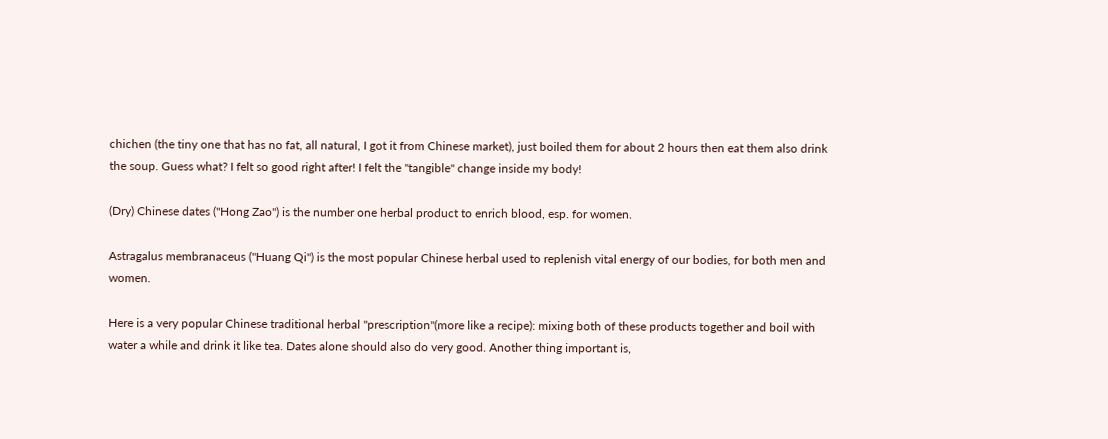chichen (the tiny one that has no fat, all natural, I got it from Chinese market), just boiled them for about 2 hours then eat them also drink the soup. Guess what? I felt so good right after! I felt the "tangible" change inside my body!

(Dry) Chinese dates ("Hong Zao") is the number one herbal product to enrich blood, esp. for women.

Astragalus membranaceus ("Huang Qi") is the most popular Chinese herbal used to replenish vital energy of our bodies, for both men and women.

Here is a very popular Chinese traditional herbal "prescription"(more like a recipe): mixing both of these products together and boil with water a while and drink it like tea. Dates alone should also do very good. Another thing important is,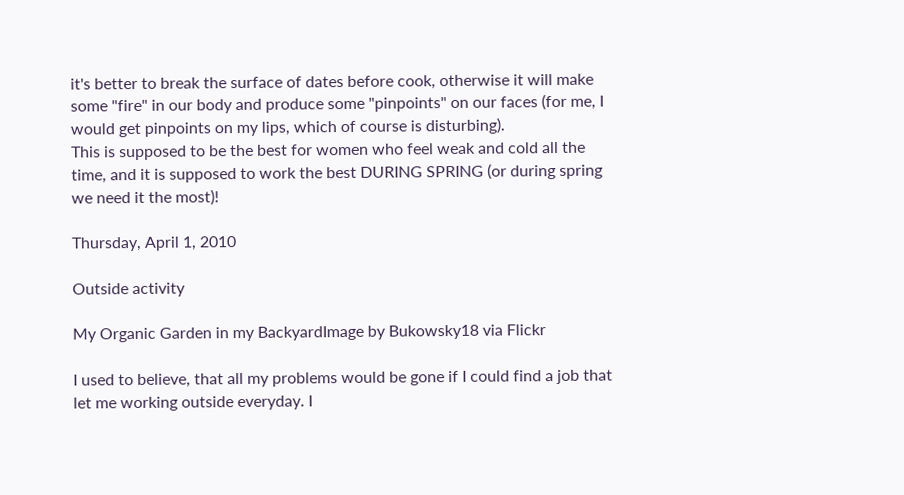it's better to break the surface of dates before cook, otherwise it will make some "fire" in our body and produce some "pinpoints" on our faces (for me, I would get pinpoints on my lips, which of course is disturbing).
This is supposed to be the best for women who feel weak and cold all the time, and it is supposed to work the best DURING SPRING (or during spring we need it the most)!

Thursday, April 1, 2010

Outside activity

My Organic Garden in my BackyardImage by Bukowsky18 via Flickr

I used to believe, that all my problems would be gone if I could find a job that let me working outside everyday. I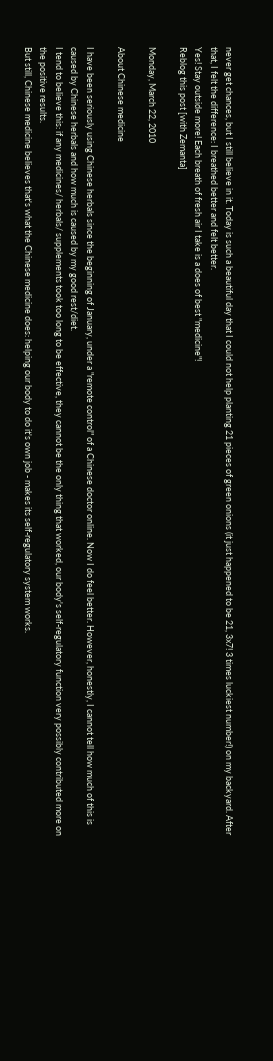never get chances, but I still believe in it. Today is such a beautiful day that I could not help planting 21 pieces of green onions (it just happened to be 21, 3x7! 3 times luckiest number!) on my backyard. After that, I felt the difference: I breathed better and felt better.
Yes! Stay outside more! Each breath of fresh air I take is a does of best "medicine"!
Reblog this post [with Zemanta]

Monday, March 22, 2010

About Chinese medicine

I have been seriously using Chinese herbals since the beginning of January, under a "remote control" of a Chinese doctor online. Now I do feel better. However, honestly, I cannot tell how much of this is caused by Chinese herbals and how much is caused by my good rest/diet.
I tend to believe this: if any medicines/ herbals/ supplements took too long to be effective, they cannot be the only thing that worked, our body's self-regulatory function very possibly contributed more on the positive results.
But still, Chinese medicine believes that's what the Chinese medicine does: helping our body to do it's own job - makes its self-regulatory system works.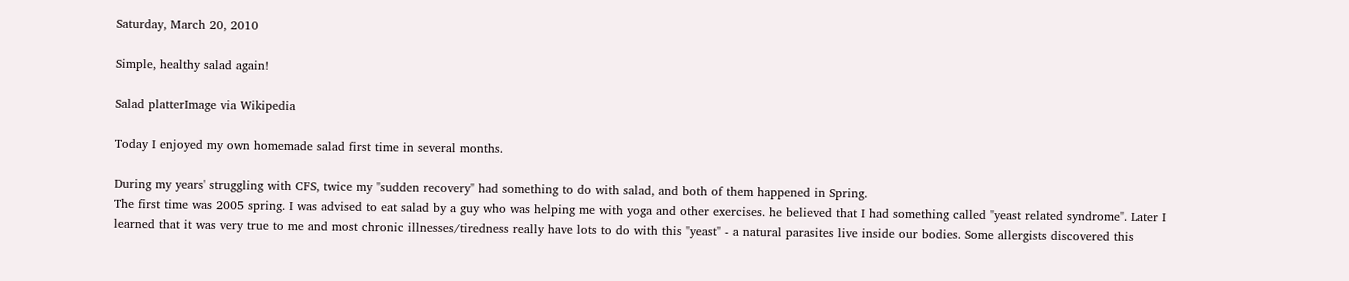Saturday, March 20, 2010

Simple, healthy salad again!

Salad platterImage via Wikipedia

Today I enjoyed my own homemade salad first time in several months.

During my years' struggling with CFS, twice my "sudden recovery" had something to do with salad, and both of them happened in Spring.
The first time was 2005 spring. I was advised to eat salad by a guy who was helping me with yoga and other exercises. he believed that I had something called "yeast related syndrome". Later I learned that it was very true to me and most chronic illnesses/tiredness really have lots to do with this "yeast" - a natural parasites live inside our bodies. Some allergists discovered this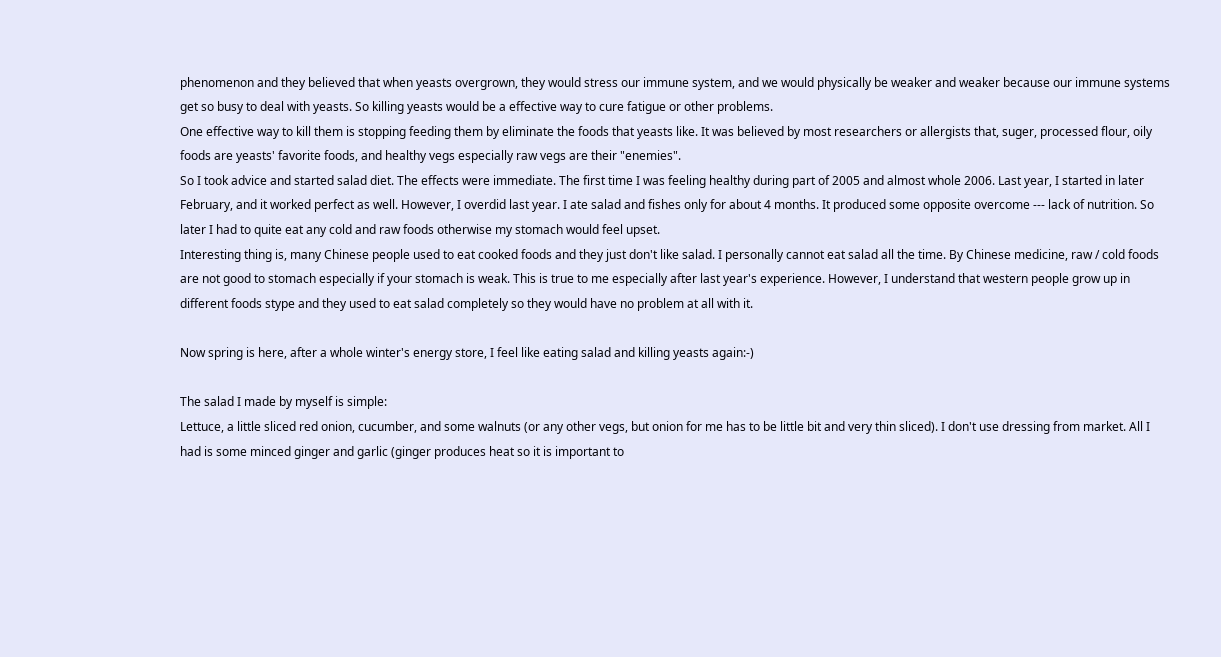phenomenon and they believed that when yeasts overgrown, they would stress our immune system, and we would physically be weaker and weaker because our immune systems get so busy to deal with yeasts. So killing yeasts would be a effective way to cure fatigue or other problems.
One effective way to kill them is stopping feeding them by eliminate the foods that yeasts like. It was believed by most researchers or allergists that, suger, processed flour, oily foods are yeasts' favorite foods, and healthy vegs especially raw vegs are their "enemies".
So I took advice and started salad diet. The effects were immediate. The first time I was feeling healthy during part of 2005 and almost whole 2006. Last year, I started in later February, and it worked perfect as well. However, I overdid last year. I ate salad and fishes only for about 4 months. It produced some opposite overcome --- lack of nutrition. So later I had to quite eat any cold and raw foods otherwise my stomach would feel upset.
Interesting thing is, many Chinese people used to eat cooked foods and they just don't like salad. I personally cannot eat salad all the time. By Chinese medicine, raw / cold foods are not good to stomach especially if your stomach is weak. This is true to me especially after last year's experience. However, I understand that western people grow up in different foods stype and they used to eat salad completely so they would have no problem at all with it.

Now spring is here, after a whole winter's energy store, I feel like eating salad and killing yeasts again:-)

The salad I made by myself is simple:
Lettuce, a little sliced red onion, cucumber, and some walnuts (or any other vegs, but onion for me has to be little bit and very thin sliced). I don't use dressing from market. All I had is some minced ginger and garlic (ginger produces heat so it is important to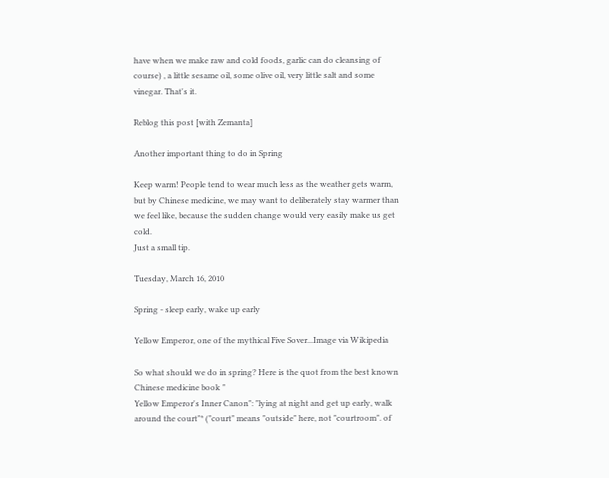have when we make raw and cold foods, garlic can do cleansing of course) , a little sesame oil, some olive oil, very little salt and some vinegar. That's it.

Reblog this post [with Zemanta]

Another important thing to do in Spring

Keep warm! People tend to wear much less as the weather gets warm, but by Chinese medicine, we may want to deliberately stay warmer than we feel like, because the sudden change would very easily make us get cold.
Just a small tip.

Tuesday, March 16, 2010

Spring - sleep early, wake up early

Yellow Emperor, one of the mythical Five Sover...Image via Wikipedia

So what should we do in spring? Here is the quot from the best known Chinese medicine book "
Yellow Emperor's Inner Canon": "lying at night and get up early, walk around the court"* ("court" means "outside" here, not "courtroom". of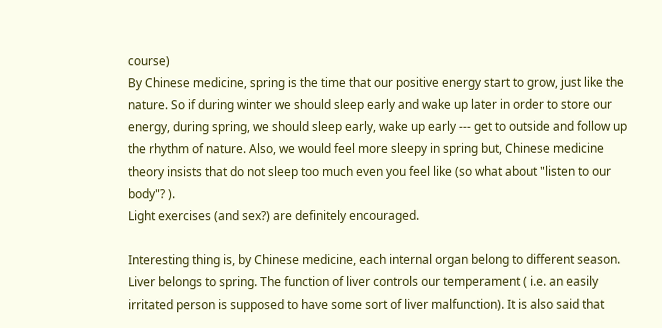course)
By Chinese medicine, spring is the time that our positive energy start to grow, just like the nature. So if during winter we should sleep early and wake up later in order to store our energy, during spring, we should sleep early, wake up early --- get to outside and follow up the rhythm of nature. Also, we would feel more sleepy in spring but, Chinese medicine theory insists that do not sleep too much even you feel like (so what about "listen to our body"? ).
Light exercises (and sex?) are definitely encouraged.

Interesting thing is, by Chinese medicine, each internal organ belong to different season. Liver belongs to spring. The function of liver controls our temperament ( i.e. an easily irritated person is supposed to have some sort of liver malfunction). It is also said that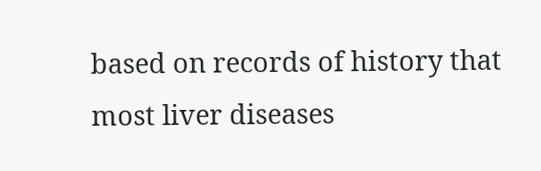based on records of history that most liver diseases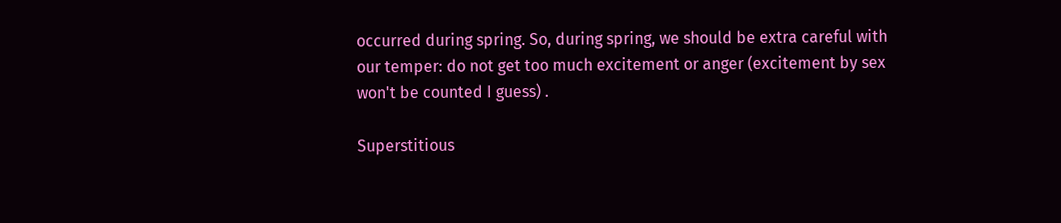occurred during spring. So, during spring, we should be extra careful with our temper: do not get too much excitement or anger (excitement by sex won't be counted I guess) .

Superstitious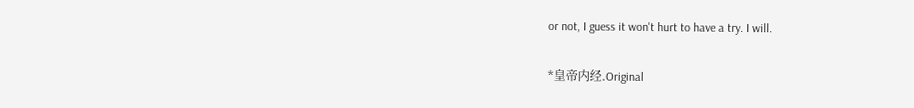or not, I guess it won't hurt to have a try. I will.

*皇帝内经.Original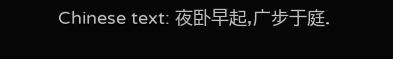Chinese text: 夜卧早起,广步于庭.